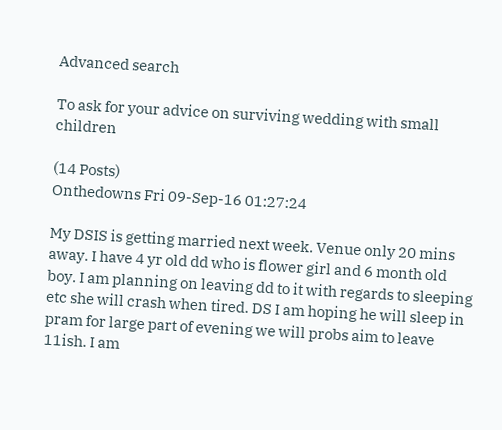Advanced search

To ask for your advice on surviving wedding with small children

(14 Posts)
Onthedowns Fri 09-Sep-16 01:27:24

My DSIS is getting married next week. Venue only 20 mins away. I have 4 yr old dd who is flower girl and 6 month old boy. I am planning on leaving dd to it with regards to sleeping etc she will crash when tired. DS I am hoping he will sleep in pram for large part of evening we will probs aim to leave 11ish. I am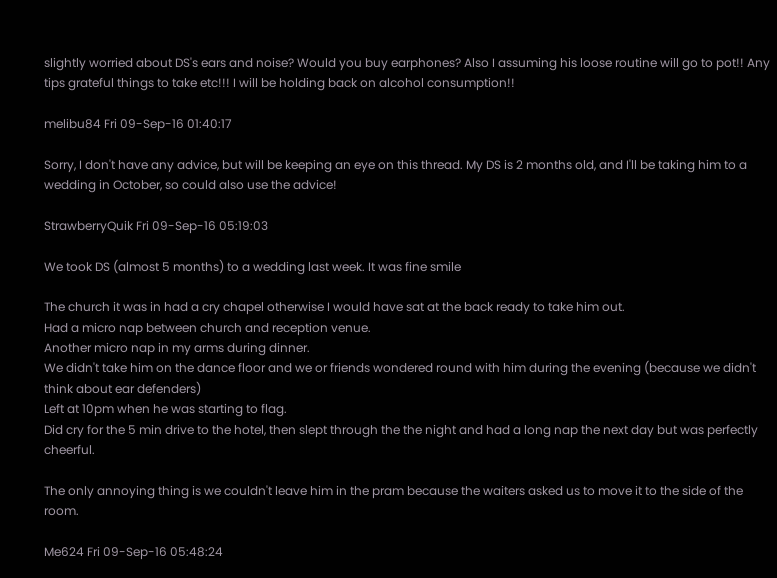slightly worried about DS's ears and noise? Would you buy earphones? Also I assuming his loose routine will go to pot!! Any tips grateful things to take etc!!! I will be holding back on alcohol consumption!!

melibu84 Fri 09-Sep-16 01:40:17

Sorry, I don't have any advice, but will be keeping an eye on this thread. My DS is 2 months old, and I'll be taking him to a wedding in October, so could also use the advice!

StrawberryQuik Fri 09-Sep-16 05:19:03

We took DS (almost 5 months) to a wedding last week. It was fine smile

The church it was in had a cry chapel otherwise I would have sat at the back ready to take him out.
Had a micro nap between church and reception venue.
Another micro nap in my arms during dinner.
We didn't take him on the dance floor and we or friends wondered round with him during the evening (because we didn't think about ear defenders)
Left at 10pm when he was starting to flag.
Did cry for the 5 min drive to the hotel, then slept through the the night and had a long nap the next day but was perfectly cheerful.

The only annoying thing is we couldn't leave him in the pram because the waiters asked us to move it to the side of the room.

Me624 Fri 09-Sep-16 05:48:24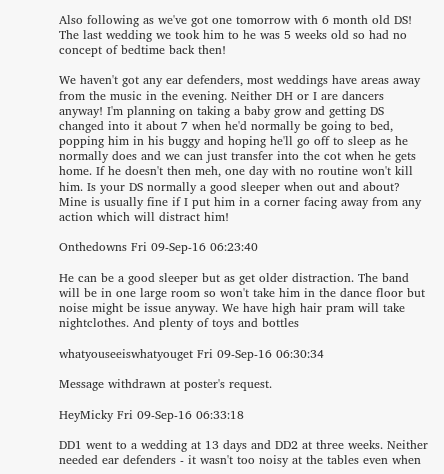Also following as we've got one tomorrow with 6 month old DS! The last wedding we took him to he was 5 weeks old so had no concept of bedtime back then!

We haven't got any ear defenders, most weddings have areas away from the music in the evening. Neither DH or I are dancers anyway! I'm planning on taking a baby grow and getting DS changed into it about 7 when he'd normally be going to bed, popping him in his buggy and hoping he'll go off to sleep as he normally does and we can just transfer into the cot when he gets home. If he doesn't then meh, one day with no routine won't kill him. Is your DS normally a good sleeper when out and about? Mine is usually fine if I put him in a corner facing away from any action which will distract him!

Onthedowns Fri 09-Sep-16 06:23:40

He can be a good sleeper but as get older distraction. The band will be in one large room so won't take him in the dance floor but noise might be issue anyway. We have high hair pram will take nightclothes. And plenty of toys and bottles

whatyouseeiswhatyouget Fri 09-Sep-16 06:30:34

Message withdrawn at poster's request.

HeyMicky Fri 09-Sep-16 06:33:18

DD1 went to a wedding at 13 days and DD2 at three weeks. Neither needed ear defenders - it wasn't too noisy at the tables even when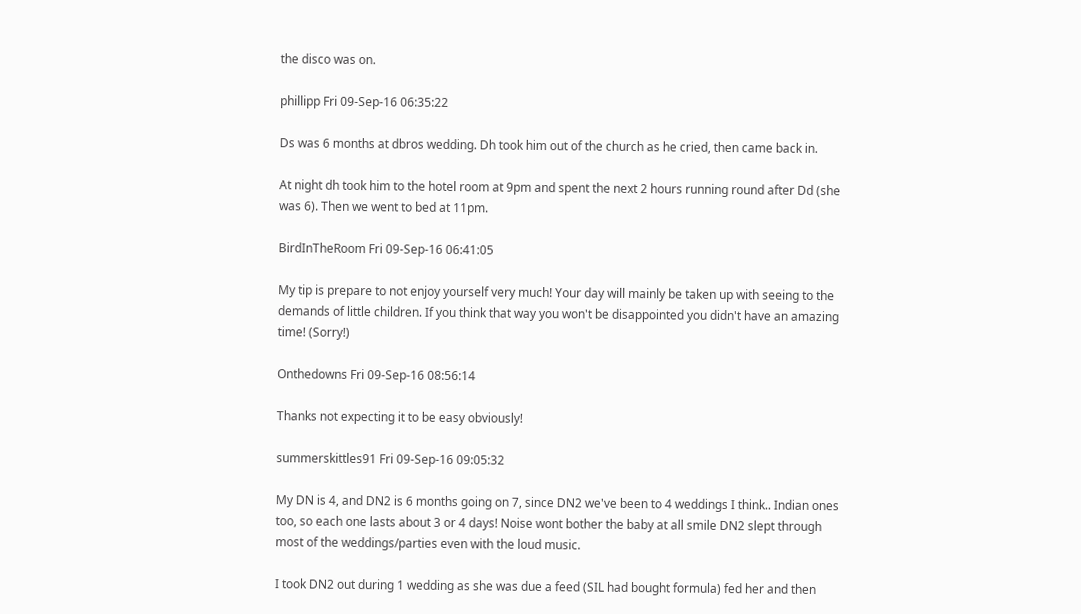the disco was on.

phillipp Fri 09-Sep-16 06:35:22

Ds was 6 months at dbros wedding. Dh took him out of the church as he cried, then came back in.

At night dh took him to the hotel room at 9pm and spent the next 2 hours running round after Dd (she was 6). Then we went to bed at 11pm.

BirdInTheRoom Fri 09-Sep-16 06:41:05

My tip is prepare to not enjoy yourself very much! Your day will mainly be taken up with seeing to the demands of little children. If you think that way you won't be disappointed you didn't have an amazing time! (Sorry!)

Onthedowns Fri 09-Sep-16 08:56:14

Thanks not expecting it to be easy obviously!

summerskittles91 Fri 09-Sep-16 09:05:32

My DN is 4, and DN2 is 6 months going on 7, since DN2 we've been to 4 weddings I think.. Indian ones too, so each one lasts about 3 or 4 days! Noise wont bother the baby at all smile DN2 slept through most of the weddings/parties even with the loud music.

I took DN2 out during 1 wedding as she was due a feed (SIL had bought formula) fed her and then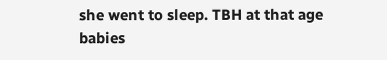she went to sleep. TBH at that age babies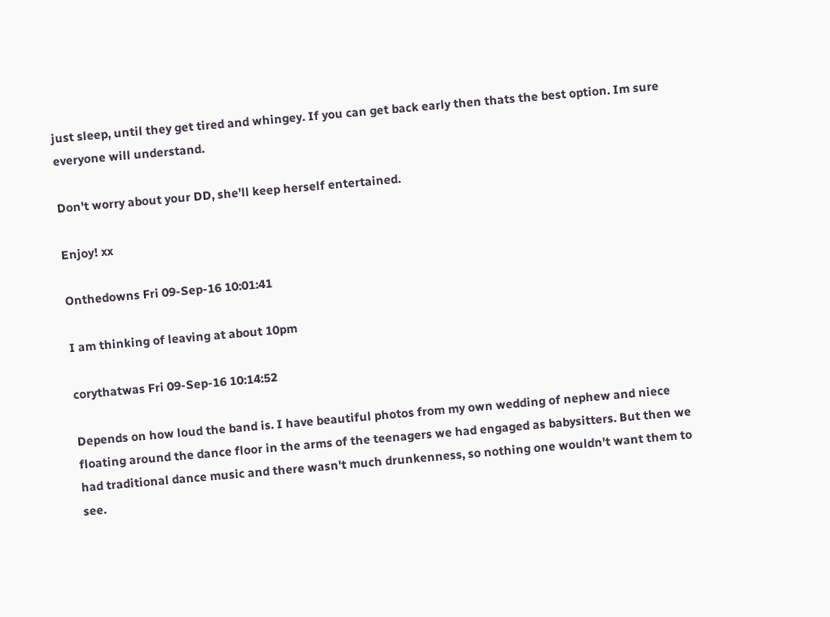just sleep, until they get tired and whingey. If you can get back early then thats the best option. Im sure everyone will understand.

Don't worry about your DD, she'll keep herself entertained.

Enjoy! xx

Onthedowns Fri 09-Sep-16 10:01:41

I am thinking of leaving at about 10pm

corythatwas Fri 09-Sep-16 10:14:52

Depends on how loud the band is. I have beautiful photos from my own wedding of nephew and niece floating around the dance floor in the arms of the teenagers we had engaged as babysitters. But then we had traditional dance music and there wasn't much drunkenness, so nothing one wouldn't want them to see.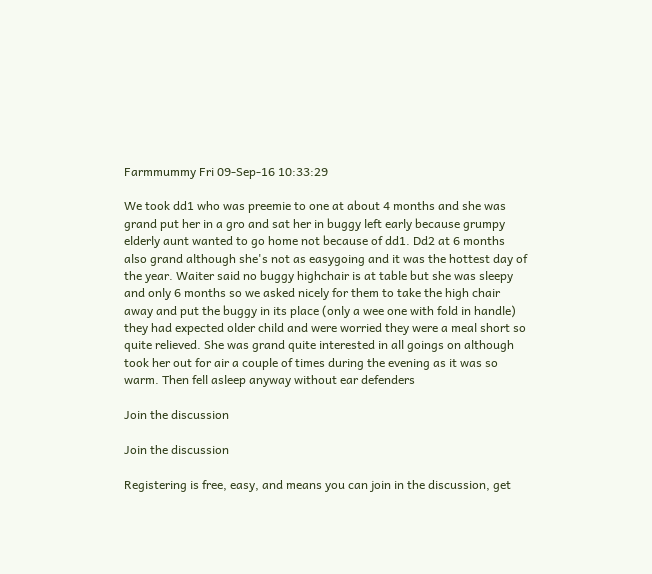Farmmummy Fri 09-Sep-16 10:33:29

We took dd1 who was preemie to one at about 4 months and she was grand put her in a gro and sat her in buggy left early because grumpy elderly aunt wanted to go home not because of dd1. Dd2 at 6 months also grand although she's not as easygoing and it was the hottest day of the year. Waiter said no buggy highchair is at table but she was sleepy and only 6 months so we asked nicely for them to take the high chair away and put the buggy in its place (only a wee one with fold in handle) they had expected older child and were worried they were a meal short so quite relieved. She was grand quite interested in all goings on although took her out for air a couple of times during the evening as it was so warm. Then fell asleep anyway without ear defenders

Join the discussion

Join the discussion

Registering is free, easy, and means you can join in the discussion, get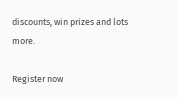discounts, win prizes and lots more.

Register now